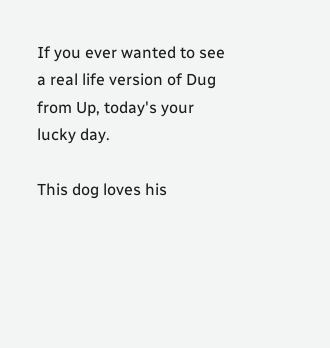If you ever wanted to see a real life version of Dug from Up, today's your lucky day.

This dog loves his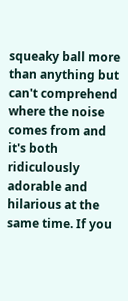squeaky ball more than anything but can't comprehend where the noise comes from and it's both ridiculously adorable and hilarious at the same time. If you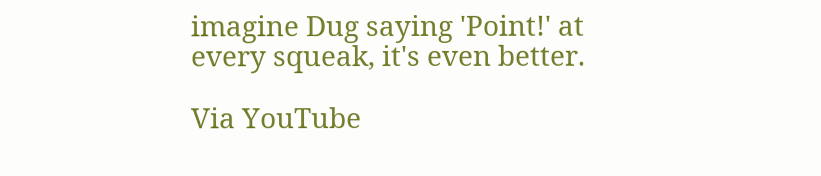imagine Dug saying 'Point!' at every squeak, it's even better.

Via YouTube